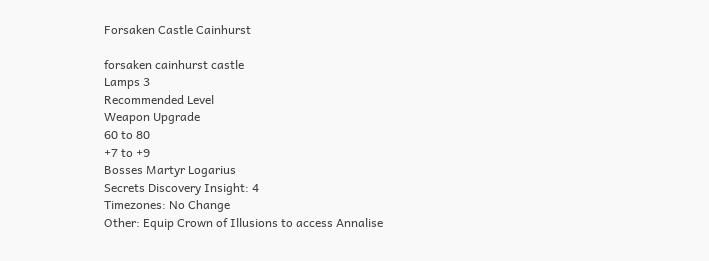Forsaken Castle Cainhurst

forsaken cainhurst castle
Lamps 3
Recommended Level
Weapon Upgrade
60 to 80
+7 to +9
Bosses Martyr Logarius
Secrets Discovery Insight: 4
Timezones: No Change
Other: Equip Crown of Illusions to access Annalise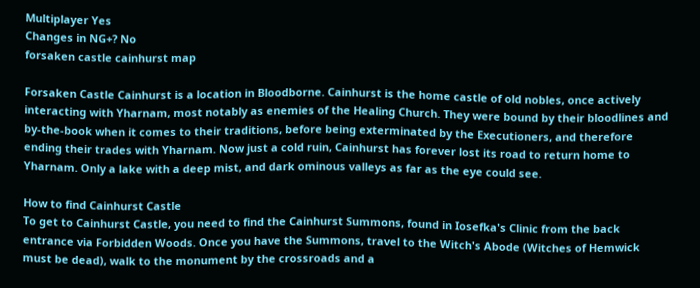Multiplayer Yes
Changes in NG+? No
forsaken castle cainhurst map

Forsaken Castle Cainhurst is a location in Bloodborne. Cainhurst is the home castle of old nobles, once actively interacting with Yharnam, most notably as enemies of the Healing Church. They were bound by their bloodlines and by-the-book when it comes to their traditions, before being exterminated by the Executioners, and therefore ending their trades with Yharnam. Now just a cold ruin, Cainhurst has forever lost its road to return home to Yharnam. Only a lake with a deep mist, and dark ominous valleys as far as the eye could see.

How to find Cainhurst Castle
To get to Cainhurst Castle, you need to find the Cainhurst Summons, found in Iosefka's Clinic from the back entrance via Forbidden Woods. Once you have the Summons, travel to the Witch's Abode (Witches of Hemwick must be dead), walk to the monument by the crossroads and a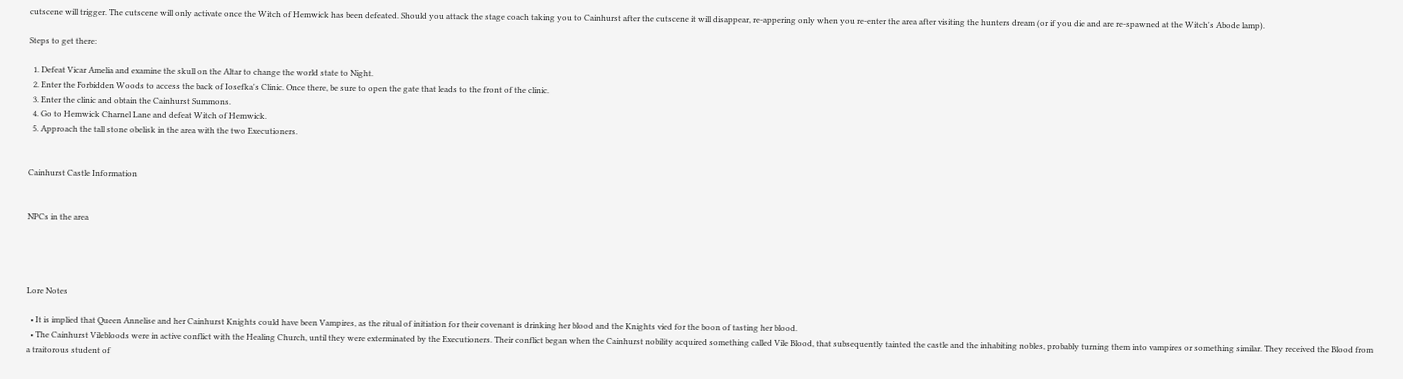cutscene will trigger. The cutscene will only activate once the Witch of Hemwick has been defeated. Should you attack the stage coach taking you to Cainhurst after the cutscene it will disappear, re-appering only when you re-enter the area after visiting the hunters dream (or if you die and are re-spawned at the Witch's Abode lamp).

Steps to get there:

  1. Defeat Vicar Amelia and examine the skull on the Altar to change the world state to Night.
  2. Enter the Forbidden Woods to access the back of Iosefka's Clinic. Once there, be sure to open the gate that leads to the front of the clinic.
  3. Enter the clinic and obtain the Cainhurst Summons.
  4. Go to Hemwick Charnel Lane and defeat Witch of Hemwick.
  5. Approach the tall stone obelisk in the area with the two Executioners.


Cainhurst Castle Information


NPCs in the area




Lore Notes

  • It is implied that Queen Annelise and her Cainhurst Knights could have been Vampires, as the ritual of initiation for their covenant is drinking her blood and the Knights vied for the boon of tasting her blood.
  • The Cainhurst Vilebloods were in active conflict with the Healing Church, until they were exterminated by the Executioners. Their conflict began when the Cainhurst nobility acquired something called Vile Blood, that subsequently tainted the castle and the inhabiting nobles, probably turning them into vampires or something similar. They received the Blood from a traitorous student of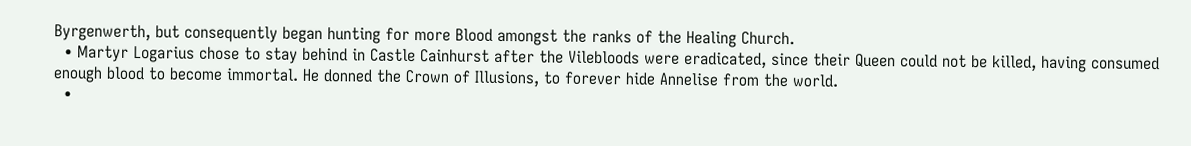Byrgenwerth, but consequently began hunting for more Blood amongst the ranks of the Healing Church.
  • Martyr Logarius chose to stay behind in Castle Cainhurst after the Vilebloods were eradicated, since their Queen could not be killed, having consumed enough blood to become immortal. He donned the Crown of Illusions, to forever hide Annelise from the world.
  •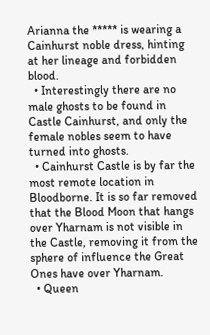Arianna the ***** is wearing a Cainhurst noble dress, hinting at her lineage and forbidden blood.
  • Interestingly there are no male ghosts to be found in Castle Cainhurst, and only the female nobles seem to have turned into ghosts.
  • Cainhurst Castle is by far the most remote location in Bloodborne. It is so far removed that the Blood Moon that hangs over Yharnam is not visible in the Castle, removing it from the sphere of influence the Great Ones have over Yharnam.
  • Queen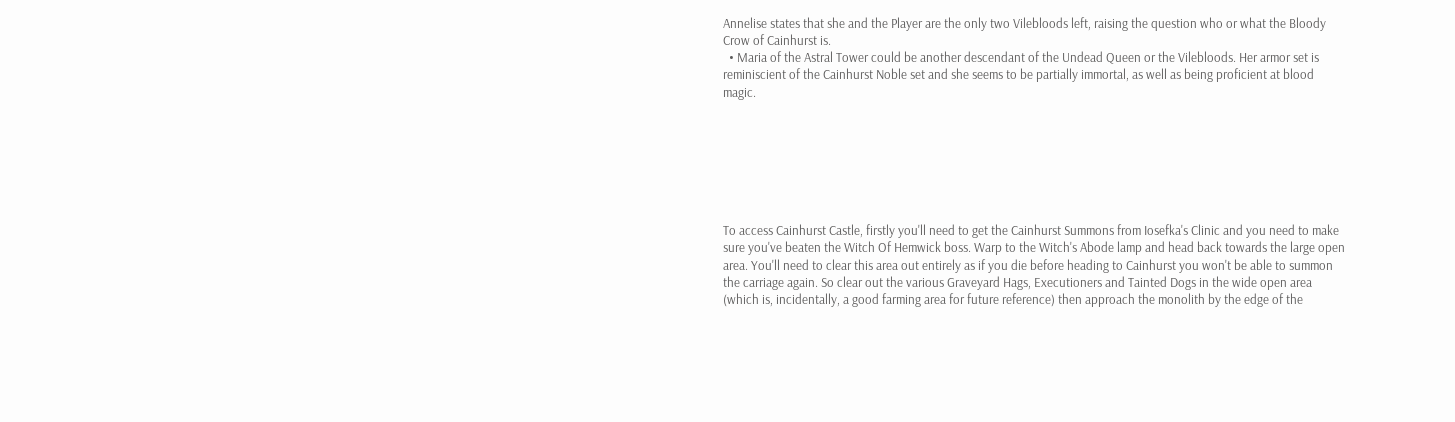Annelise states that she and the Player are the only two Vilebloods left, raising the question who or what the Bloody Crow of Cainhurst is.
  • Maria of the Astral Tower could be another descendant of the Undead Queen or the Vilebloods. Her armor set is reminiscient of the Cainhurst Noble set and she seems to be partially immortal, as well as being proficient at blood magic.







To access Cainhurst Castle, firstly you'll need to get the Cainhurst Summons from Iosefka's Clinic and you need to make sure you've beaten the Witch Of Hemwick boss. Warp to the Witch's Abode lamp and head back towards the large open area. You'll need to clear this area out entirely as if you die before heading to Cainhurst you won't be able to summon the carriage again. So clear out the various Graveyard Hags, Executioners and Tainted Dogs in the wide open area (which is, incidentally, a good farming area for future reference) then approach the monolith by the edge of the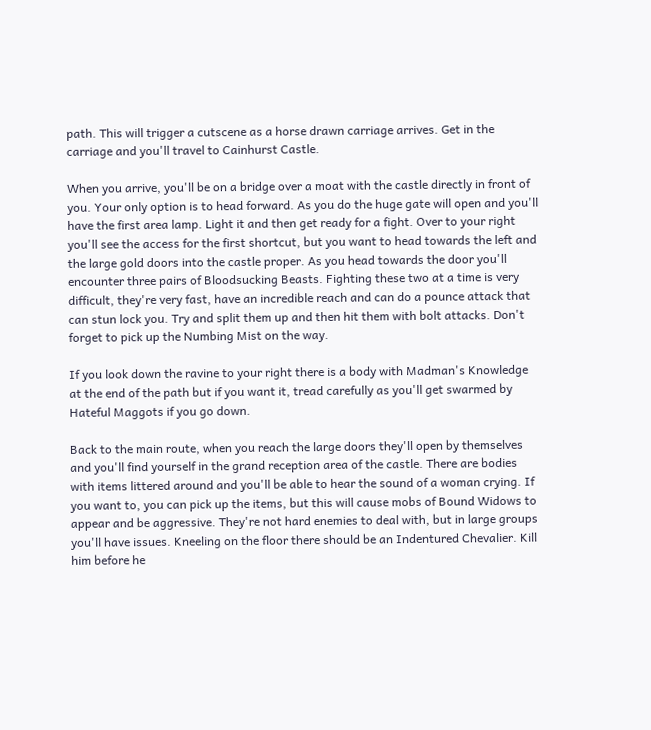path. This will trigger a cutscene as a horse drawn carriage arrives. Get in the carriage and you'll travel to Cainhurst Castle.

When you arrive, you'll be on a bridge over a moat with the castle directly in front of you. Your only option is to head forward. As you do the huge gate will open and you'll have the first area lamp. Light it and then get ready for a fight. Over to your right you'll see the access for the first shortcut, but you want to head towards the left and the large gold doors into the castle proper. As you head towards the door you'll encounter three pairs of Bloodsucking Beasts. Fighting these two at a time is very difficult, they're very fast, have an incredible reach and can do a pounce attack that can stun lock you. Try and split them up and then hit them with bolt attacks. Don't forget to pick up the Numbing Mist on the way.

If you look down the ravine to your right there is a body with Madman's Knowledge at the end of the path but if you want it, tread carefully as you'll get swarmed by Hateful Maggots if you go down.

Back to the main route, when you reach the large doors they'll open by themselves and you'll find yourself in the grand reception area of the castle. There are bodies with items littered around and you'll be able to hear the sound of a woman crying. If you want to, you can pick up the items, but this will cause mobs of Bound Widows to appear and be aggressive. They're not hard enemies to deal with, but in large groups you'll have issues. Kneeling on the floor there should be an Indentured Chevalier. Kill him before he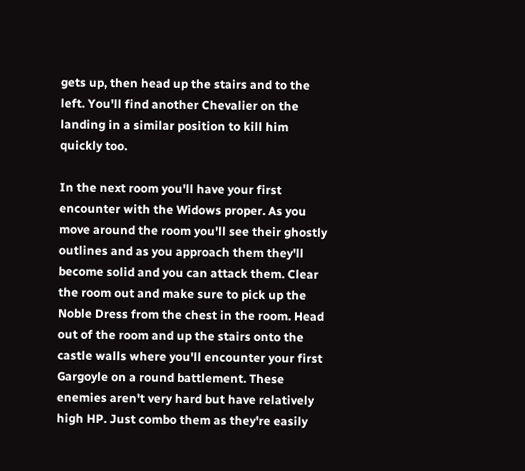gets up, then head up the stairs and to the left. You'll find another Chevalier on the landing in a similar position to kill him quickly too.

In the next room you'll have your first encounter with the Widows proper. As you move around the room you'll see their ghostly outlines and as you approach them they'll become solid and you can attack them. Clear the room out and make sure to pick up the Noble Dress from the chest in the room. Head out of the room and up the stairs onto the castle walls where you'll encounter your first Gargoyle on a round battlement. These enemies aren't very hard but have relatively high HP. Just combo them as they're easily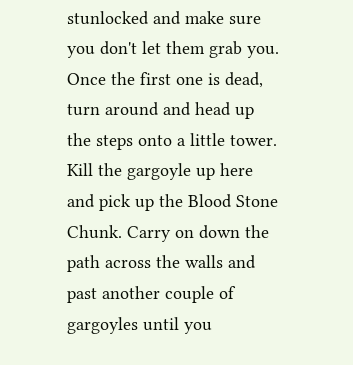stunlocked and make sure you don't let them grab you. Once the first one is dead, turn around and head up the steps onto a little tower. Kill the gargoyle up here and pick up the Blood Stone Chunk. Carry on down the path across the walls and past another couple of gargoyles until you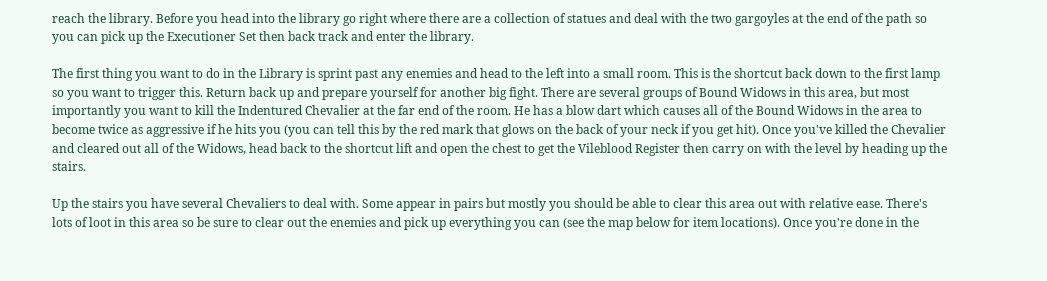reach the library. Before you head into the library go right where there are a collection of statues and deal with the two gargoyles at the end of the path so you can pick up the Executioner Set then back track and enter the library.

The first thing you want to do in the Library is sprint past any enemies and head to the left into a small room. This is the shortcut back down to the first lamp so you want to trigger this. Return back up and prepare yourself for another big fight. There are several groups of Bound Widows in this area, but most importantly you want to kill the Indentured Chevalier at the far end of the room. He has a blow dart which causes all of the Bound Widows in the area to become twice as aggressive if he hits you (you can tell this by the red mark that glows on the back of your neck if you get hit). Once you've killed the Chevalier and cleared out all of the Widows, head back to the shortcut lift and open the chest to get the Vileblood Register then carry on with the level by heading up the stairs.

Up the stairs you have several Chevaliers to deal with. Some appear in pairs but mostly you should be able to clear this area out with relative ease. There's lots of loot in this area so be sure to clear out the enemies and pick up everything you can (see the map below for item locations). Once you're done in the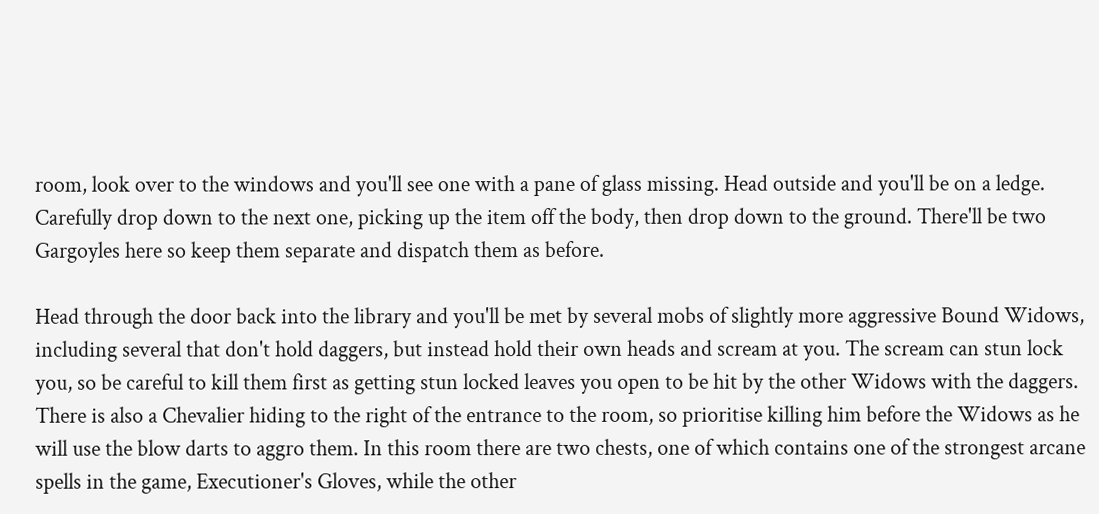room, look over to the windows and you'll see one with a pane of glass missing. Head outside and you'll be on a ledge. Carefully drop down to the next one, picking up the item off the body, then drop down to the ground. There'll be two Gargoyles here so keep them separate and dispatch them as before.

Head through the door back into the library and you'll be met by several mobs of slightly more aggressive Bound Widows, including several that don't hold daggers, but instead hold their own heads and scream at you. The scream can stun lock you, so be careful to kill them first as getting stun locked leaves you open to be hit by the other Widows with the daggers. There is also a Chevalier hiding to the right of the entrance to the room, so prioritise killing him before the Widows as he will use the blow darts to aggro them. In this room there are two chests, one of which contains one of the strongest arcane spells in the game, Executioner's Gloves, while the other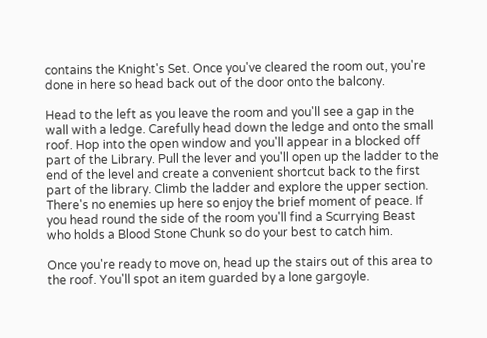contains the Knight's Set. Once you've cleared the room out, you're done in here so head back out of the door onto the balcony.

Head to the left as you leave the room and you'll see a gap in the wall with a ledge. Carefully head down the ledge and onto the small roof. Hop into the open window and you'll appear in a blocked off part of the Library. Pull the lever and you'll open up the ladder to the end of the level and create a convenient shortcut back to the first part of the library. Climb the ladder and explore the upper section. There's no enemies up here so enjoy the brief moment of peace. If you head round the side of the room you'll find a Scurrying Beast who holds a Blood Stone Chunk so do your best to catch him.

Once you're ready to move on, head up the stairs out of this area to the roof. You'll spot an item guarded by a lone gargoyle.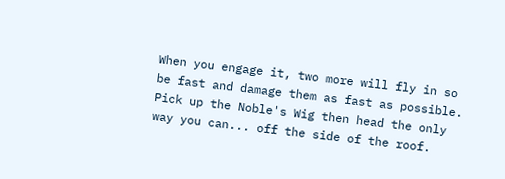When you engage it, two more will fly in so be fast and damage them as fast as possible. Pick up the Noble's Wig then head the only way you can... off the side of the roof.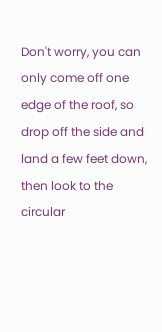Don't worry, you can only come off one edge of the roof, so drop off the side and land a few feet down, then look to the circular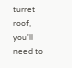turret roof, you'll need to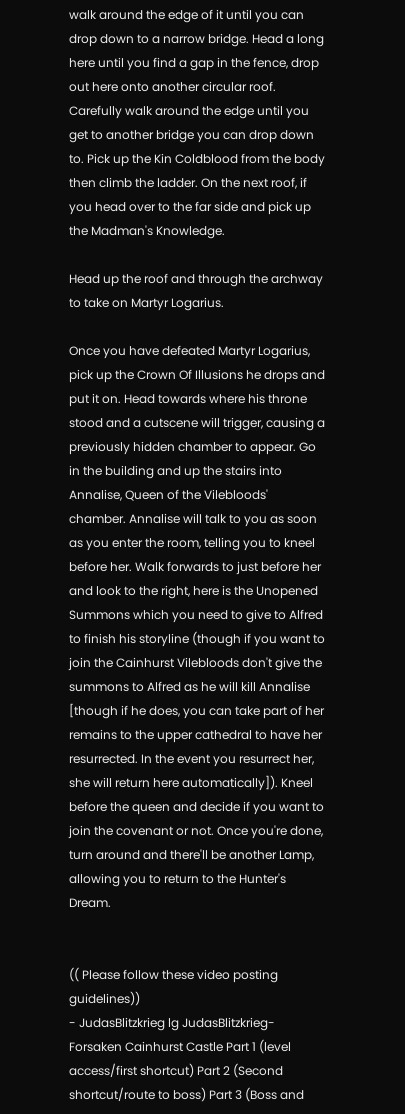walk around the edge of it until you can drop down to a narrow bridge. Head a long here until you find a gap in the fence, drop out here onto another circular roof. Carefully walk around the edge until you get to another bridge you can drop down to. Pick up the Kin Coldblood from the body then climb the ladder. On the next roof, if you head over to the far side and pick up the Madman's Knowledge.

Head up the roof and through the archway to take on Martyr Logarius.

Once you have defeated Martyr Logarius, pick up the Crown Of Illusions he drops and put it on. Head towards where his throne stood and a cutscene will trigger, causing a previously hidden chamber to appear. Go in the building and up the stairs into Annalise, Queen of the Vilebloods' chamber. Annalise will talk to you as soon as you enter the room, telling you to kneel before her. Walk forwards to just before her and look to the right, here is the Unopened Summons which you need to give to Alfred to finish his storyline (though if you want to join the Cainhurst Vilebloods don't give the summons to Alfred as he will kill Annalise [though if he does, you can take part of her remains to the upper cathedral to have her resurrected. In the event you resurrect her, she will return here automatically]). Kneel before the queen and decide if you want to join the covenant or not. Once you're done, turn around and there'll be another Lamp, allowing you to return to the Hunter's Dream.


(( Please follow these video posting guidelines))
- JudasBlitzkrieg lg JudasBlitzkrieg- Forsaken Cainhurst Castle Part 1 (level access/first shortcut) Part 2 (Second shortcut/route to boss) Part 3 (Boss and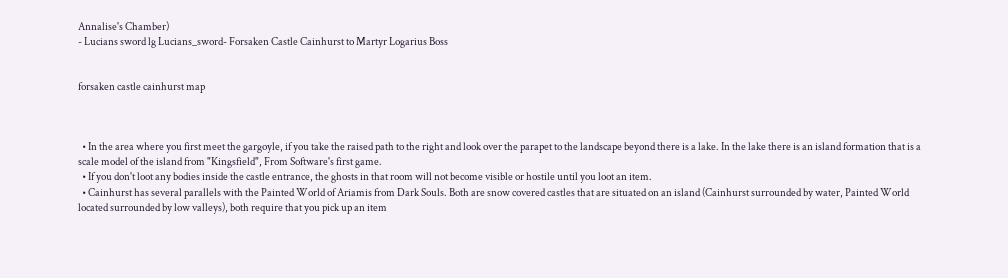Annalise's Chamber)
- Lucians sword lg Lucians_sword- Forsaken Castle Cainhurst to Martyr Logarius Boss


forsaken castle cainhurst map



  • In the area where you first meet the gargoyle, if you take the raised path to the right and look over the parapet to the landscape beyond there is a lake. In the lake there is an island formation that is a scale model of the island from "Kingsfield", From Software's first game.
  • If you don't loot any bodies inside the castle entrance, the ghosts in that room will not become visible or hostile until you loot an item.
  • Cainhurst has several parallels with the Painted World of Ariamis from Dark Souls. Both are snow covered castles that are situated on an island (Cainhurst surrounded by water, Painted World located surrounded by low valleys), both require that you pick up an item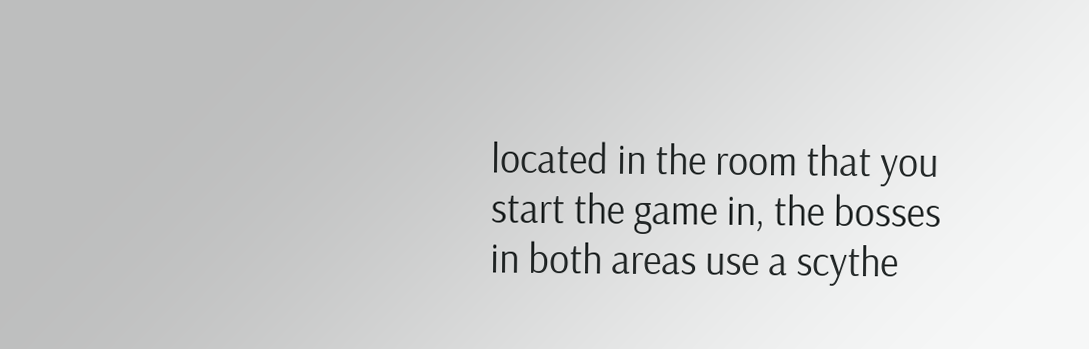located in the room that you start the game in, the bosses in both areas use a scythe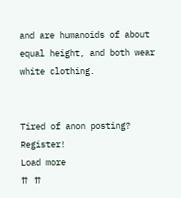and are humanoids of about equal height, and both wear white clothing.


Tired of anon posting? Register!
Load more
⇈ ⇈